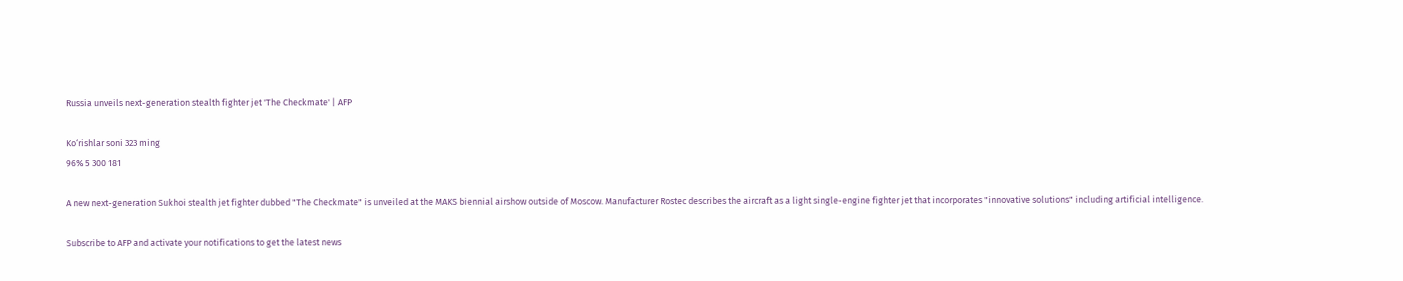Russia unveils next-generation stealth fighter jet 'The Checkmate' | AFP

Ko‘rishlar soni 323 ming
96% 5 300 181

A new next-generation Sukhoi stealth jet fighter dubbed "The Checkmate" is unveiled at the MAKS biennial airshow outside of Moscow. Manufacturer Rostec describes the aircraft as a light single-engine fighter jet that incorporates "innovative solutions" including artificial intelligence.

Subscribe to AFP and activate your notifications to get the latest news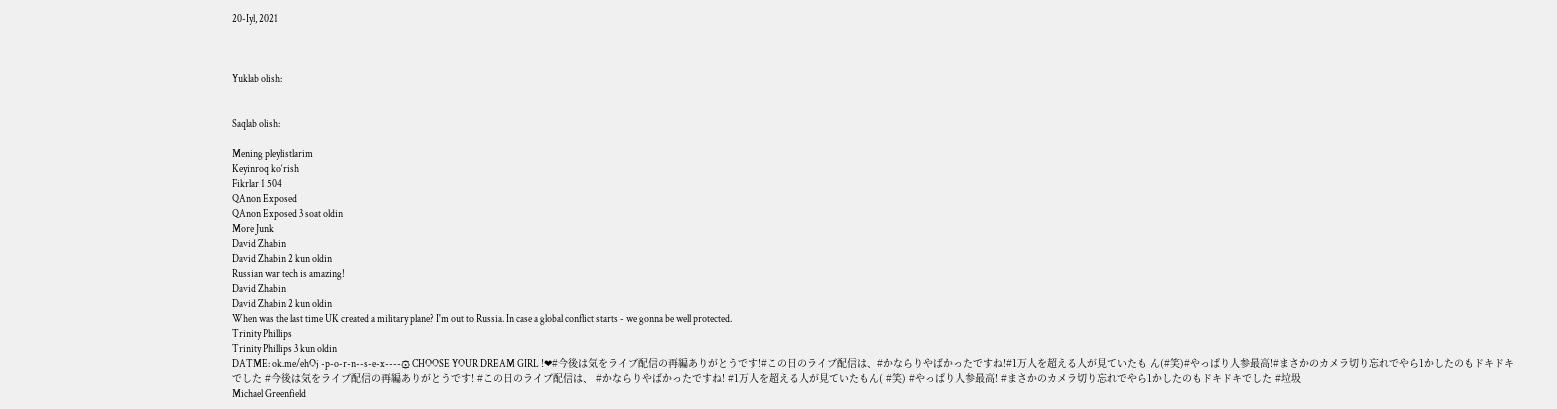20-Iyl, 2021



Yuklab olish:


Saqlab olish:

Mening pleylistlarim
Keyinroq ko‘rish
Fikrlar 1 504
QAnon Exposed
QAnon Exposed 3 soat oldin
More Junk
David Zhabin
David Zhabin 2 kun oldin
Russian war tech is amazing!
David Zhabin
David Zhabin 2 kun oldin
When was the last time UK created a military plane? I'm out to Russia. In case a global conflict starts - we gonna be well protected.
Trinity Phillips
Trinity Phillips 3 kun oldin
DATME: ok.me/ehOj -p-o-r-n--s-e-x----۞ CHOOSE YOUR DREAM GIRL !❤#今後は気をライブ配信の再編ありがとうです!#この日のライブ配信は、#かならりやばかったですね!#1万人を超える人が見ていたも ん(#笑)#やっぱり人参最高!#まさかのカメラ切り忘れでやら1かしたのもドキドキでした #今後は気をライブ配信の再編ありがとうです! #この日のライブ配信は、 #かならりやばかったですね! #1万人を超える人が見ていたもん( #笑) #やっぱり人参最高! #まさかのカメラ切り忘れでやら1かしたのもドキドキでした #垃圾
Michael Greenfield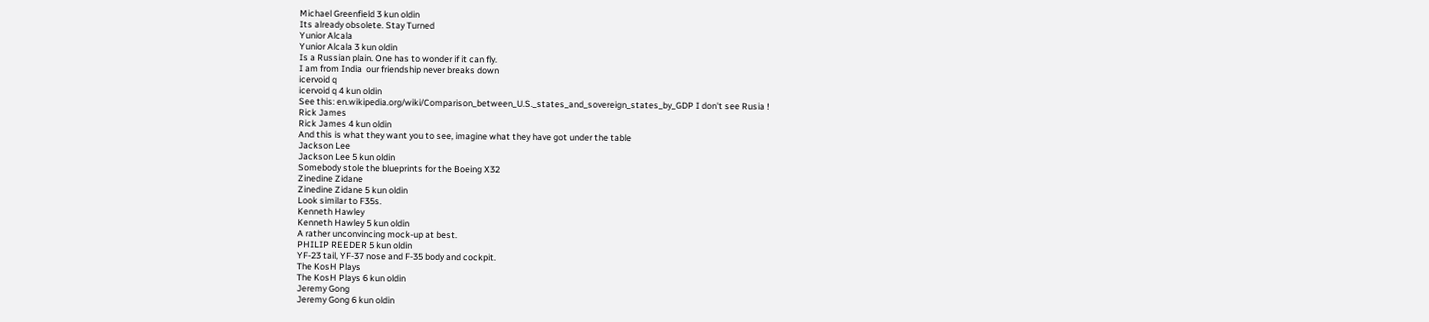Michael Greenfield 3 kun oldin
Its already obsolete. Stay Turned
Yunior Alcala
Yunior Alcala 3 kun oldin
Is a Russian plain. One has to wonder if it can fly.
I am from India  our friendship never breaks down
icervoid q
icervoid q 4 kun oldin
See this: en.wikipedia.org/wiki/Comparison_between_U.S._states_and_sovereign_states_by_GDP I don't see Rusia !
Rick James
Rick James 4 kun oldin
And this is what they want you to see, imagine what they have got under the table
Jackson Lee
Jackson Lee 5 kun oldin
Somebody stole the blueprints for the Boeing X32
Zinedine Zidane
Zinedine Zidane 5 kun oldin
Look similar to F35s.
Kenneth Hawley
Kenneth Hawley 5 kun oldin
A rather unconvincing mock-up at best.
PHILIP REEDER 5 kun oldin
YF-23 tail, YF-37 nose and F-35 body and cockpit.
The KosH Plays
The KosH Plays 6 kun oldin
Jeremy Gong
Jeremy Gong 6 kun oldin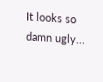It looks so damn ugly...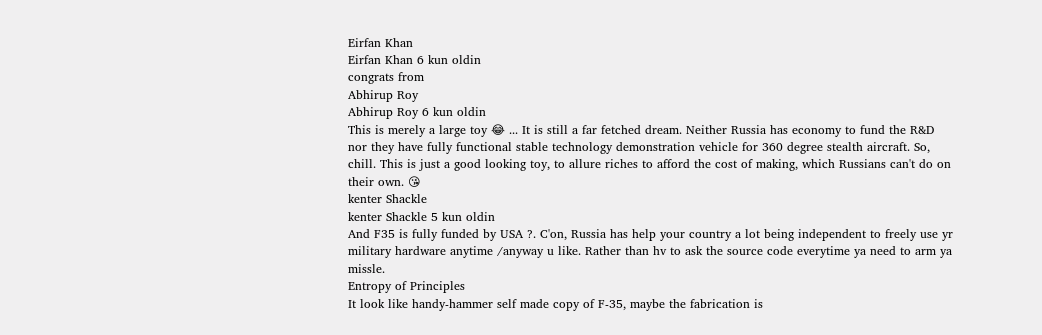Eirfan Khan
Eirfan Khan 6 kun oldin
congrats from
Abhirup Roy
Abhirup Roy 6 kun oldin
This is merely a large toy 😂 ... It is still a far fetched dream. Neither Russia has economy to fund the R&D nor they have fully functional stable technology demonstration vehicle for 360 degree stealth aircraft. So, chill. This is just a good looking toy, to allure riches to afford the cost of making, which Russians can't do on their own. 😘
kenter Shackle
kenter Shackle 5 kun oldin
And F35 is fully funded by USA ?. C'on, Russia has help your country a lot being independent to freely use yr military hardware anytime /anyway u like. Rather than hv to ask the source code everytime ya need to arm ya missle.
Entropy of Principles
It look like handy-hammer self made copy of F-35, maybe the fabrication is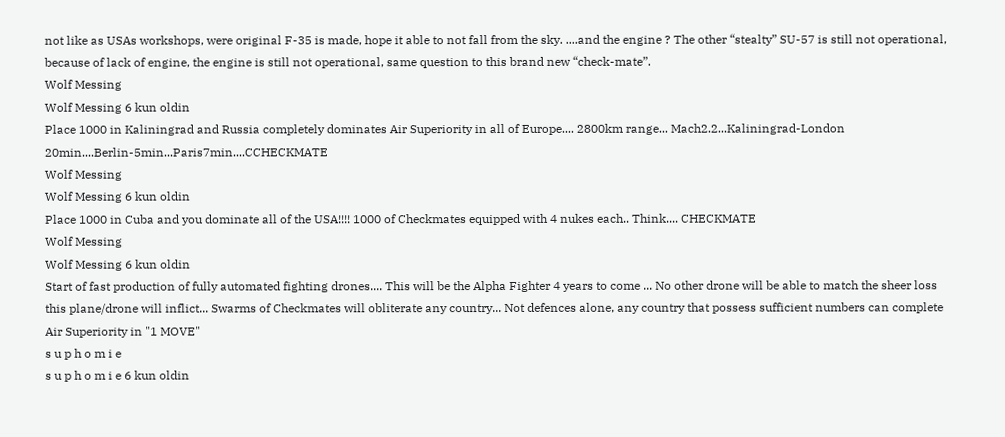not like as USAs workshops, were original F-35 is made, hope it able to not fall from the sky. ....and the engine ? The other “stealty” SU-57 is still not operational, because of lack of engine, the engine is still not operational, same question to this brand new “check-mate”.
Wolf Messing
Wolf Messing 6 kun oldin
Place 1000 in Kaliningrad and Russia completely dominates Air Superiority in all of Europe.... 2800km range... Mach2.2...Kaliningrad-London 20min....Berlin-5min...Paris7min....CCHECKMATE
Wolf Messing
Wolf Messing 6 kun oldin
Place 1000 in Cuba and you dominate all of the USA!!!! 1000 of Checkmates equipped with 4 nukes each.. Think.... CHECKMATE
Wolf Messing
Wolf Messing 6 kun oldin
Start of fast production of fully automated fighting drones.... This will be the Alpha Fighter 4 years to come ... No other drone will be able to match the sheer loss this plane/drone will inflict... Swarms of Checkmates will obliterate any country... Not defences alone, any country that possess sufficient numbers can complete Air Superiority in "1 MOVE"
s u p h o m i e
s u p h o m i e 6 kun oldin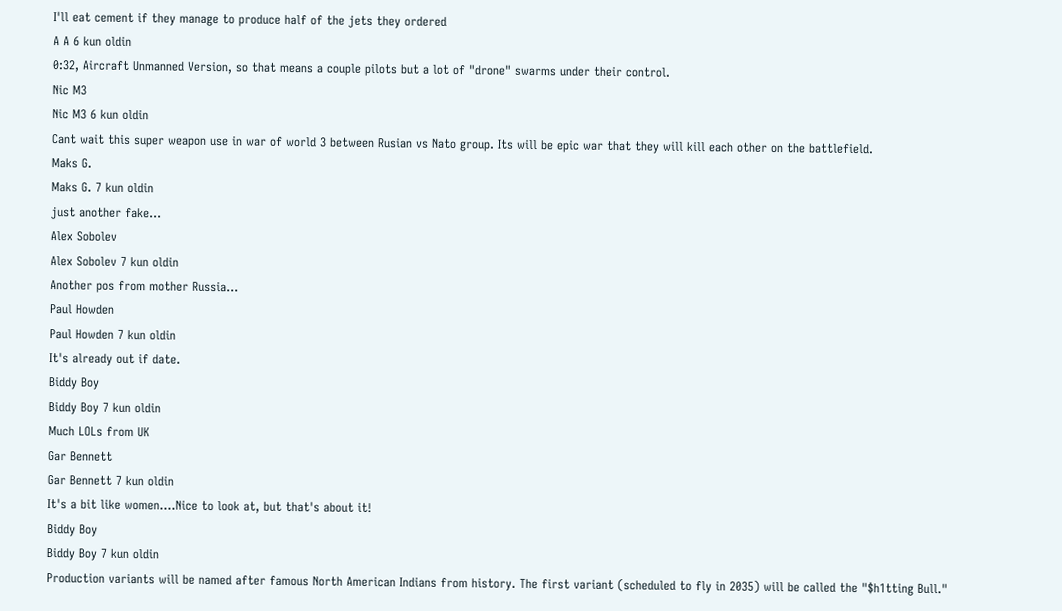I'll eat cement if they manage to produce half of the jets they ordered
A A 6 kun oldin
0:32, Aircraft Unmanned Version, so that means a couple pilots but a lot of "drone" swarms under their control.
Nic M3
Nic M3 6 kun oldin
Cant wait this super weapon use in war of world 3 between Rusian vs Nato group. Its will be epic war that they will kill each other on the battlefield.
Maks G.
Maks G. 7 kun oldin
just another fake...
Alex Sobolev
Alex Sobolev 7 kun oldin
Another pos from mother Russia...
Paul Howden
Paul Howden 7 kun oldin
It's already out if date.
Biddy Boy
Biddy Boy 7 kun oldin
Much LOLs from UK
Gar Bennett
Gar Bennett 7 kun oldin
It's a bit like women....Nice to look at, but that's about it!
Biddy Boy
Biddy Boy 7 kun oldin
Production variants will be named after famous North American Indians from history. The first variant (scheduled to fly in 2035) will be called the "$h1tting Bull."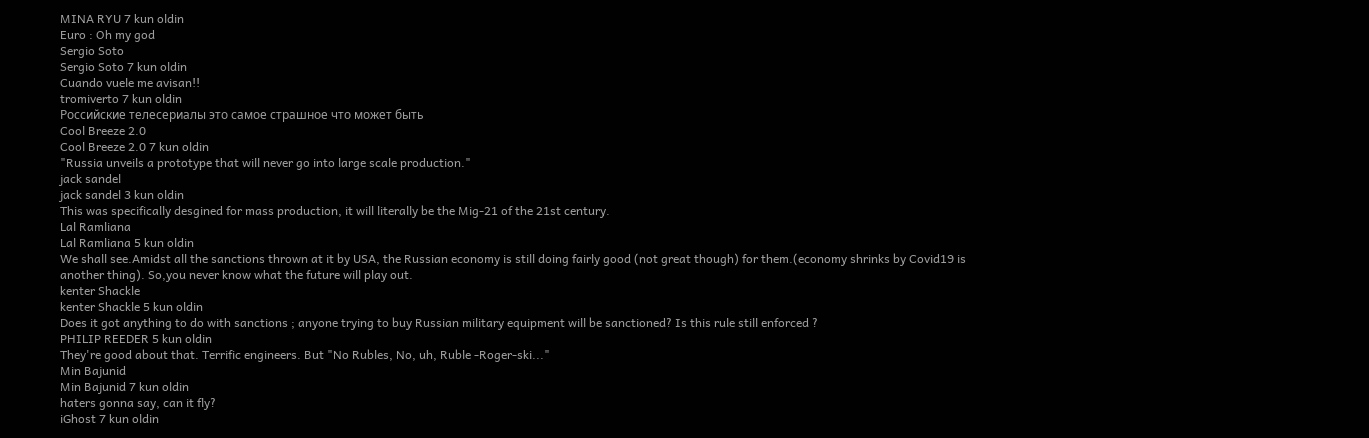MINA RYU 7 kun oldin
Euro : Oh my god
Sergio Soto
Sergio Soto 7 kun oldin
Cuando vuele me avisan!!
tromiverto 7 kun oldin
Российские телесериалы это самое страшное что может быть
Cool Breeze 2.0
Cool Breeze 2.0 7 kun oldin
"Russia unveils a prototype that will never go into large scale production."
jack sandel
jack sandel 3 kun oldin
This was specifically desgined for mass production, it will literally be the Mig-21 of the 21st century.
Lal Ramliana
Lal Ramliana 5 kun oldin
We shall see.Amidst all the sanctions thrown at it by USA, the Russian economy is still doing fairly good (not great though) for them.(economy shrinks by Covid19 is another thing). So,you never know what the future will play out.
kenter Shackle
kenter Shackle 5 kun oldin
Does it got anything to do with sanctions ; anyone trying to buy Russian military equipment will be sanctioned? Is this rule still enforced ?
PHILIP REEDER 5 kun oldin
They're good about that. Terrific engineers. But "No Rubles, No, uh, Ruble -Roger-ski..."
Min Bajunid
Min Bajunid 7 kun oldin
haters gonna say, can it fly?
iGhost 7 kun oldin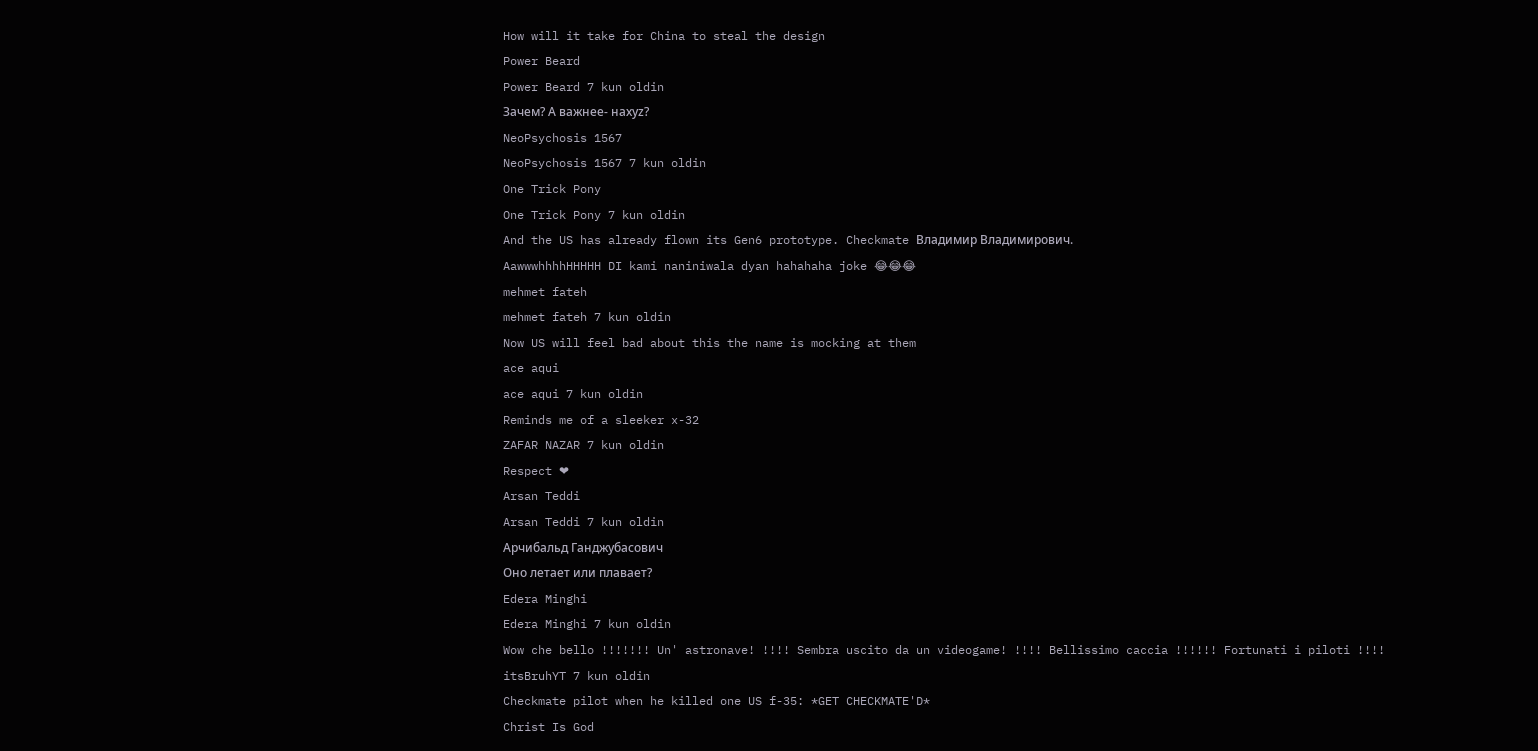How will it take for China to steal the design
Power Beard
Power Beard 7 kun oldin
Зачем? А важнее- нахуz?
NeoPsychosis 1567
NeoPsychosis 1567 7 kun oldin
One Trick Pony
One Trick Pony 7 kun oldin
And the US has already flown its Gen6 prototype. Checkmate Владимир Владимирович.
AawwwhhhhHHHHH DI kami naniniwala dyan hahahaha joke 😂😂😂
mehmet fateh
mehmet fateh 7 kun oldin
Now US will feel bad about this the name is mocking at them
ace aqui
ace aqui 7 kun oldin
Reminds me of a sleeker x-32
ZAFAR NAZAR 7 kun oldin
Respect ❤
Arsan Teddi
Arsan Teddi 7 kun oldin
Арчибальд Ганджубасович
Оно летает или плавает?
Edera Minghi
Edera Minghi 7 kun oldin
Wow che bello !!!!!!! Un' astronave! !!!! Sembra uscito da un videogame! !!!! Bellissimo caccia !!!!!! Fortunati i piloti !!!!
itsBruhYT 7 kun oldin
Checkmate pilot when he killed one US f-35: *GET CHECKMATE'D*
Christ Is God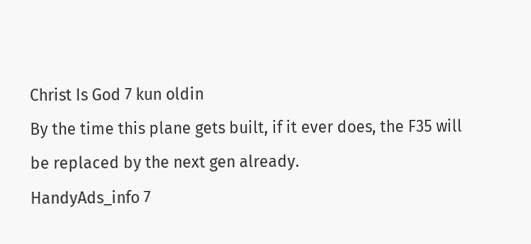Christ Is God 7 kun oldin
By the time this plane gets built, if it ever does, the F35 will be replaced by the next gen already.
HandyAds_info 7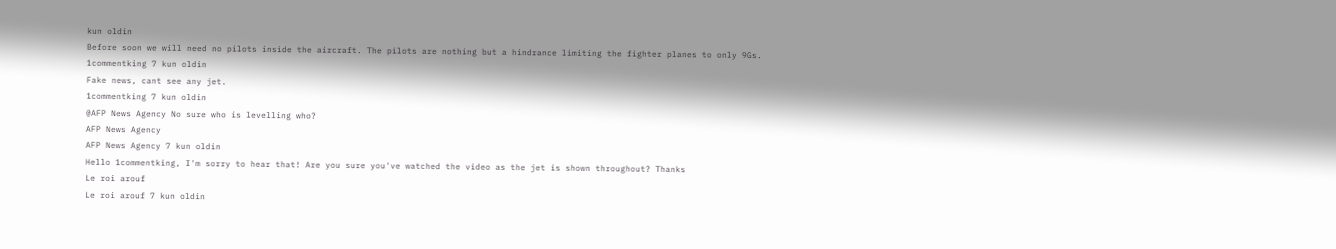kun oldin
Before soon we will need no pilots inside the aircraft. The pilots are nothing but a hindrance limiting the fighter planes to only 9Gs.
1commentking 7 kun oldin
Fake news, cant see any jet.
1commentking 7 kun oldin
@AFP News Agency No sure who is levelling who?
AFP News Agency
AFP News Agency 7 kun oldin
Hello 1commentking, I'm sorry to hear that! Are you sure you've watched the video as the jet is shown throughout? Thanks
Le roi arouf
Le roi arouf 7 kun oldin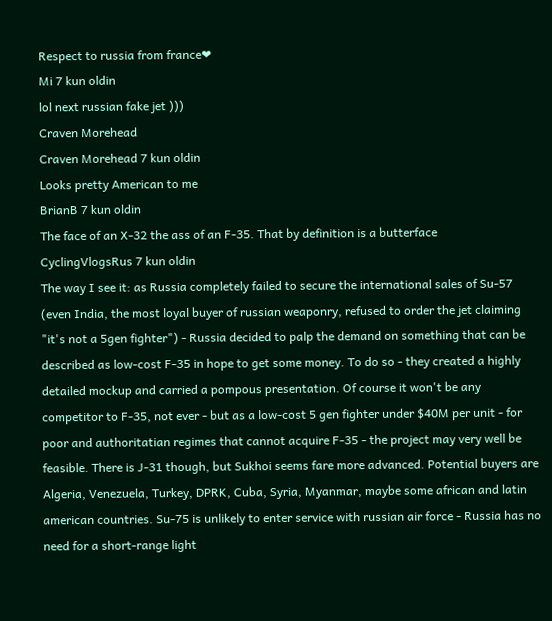Respect to russia from france❤
Mi 7 kun oldin
lol next russian fake jet )))
Craven Morehead
Craven Morehead 7 kun oldin
Looks pretty American to me
BrianB 7 kun oldin
The face of an X-32 the ass of an F-35. That by definition is a butterface
CyclingVlogsRus 7 kun oldin
The way I see it: as Russia completely failed to secure the international sales of Su-57 (even India, the most loyal buyer of russian weaponry, refused to order the jet claiming "it's not a 5gen fighter") - Russia decided to palp the demand on something that can be described as low-cost F-35 in hope to get some money. To do so - they created a highly detailed mockup and carried a pompous presentation. Of course it won't be any competitor to F-35, not ever - but as a low-cost 5 gen fighter under $40M per unit - for poor and authoritatian regimes that cannot acquire F-35 - the project may very well be feasible. There is J-31 though, but Sukhoi seems fare more advanced. Potential buyers are Algeria, Venezuela, Turkey, DPRK, Cuba, Syria, Myanmar, maybe some african and latin american countries. Su-75 is unlikely to enter service with russian air force - Russia has no need for a short-range light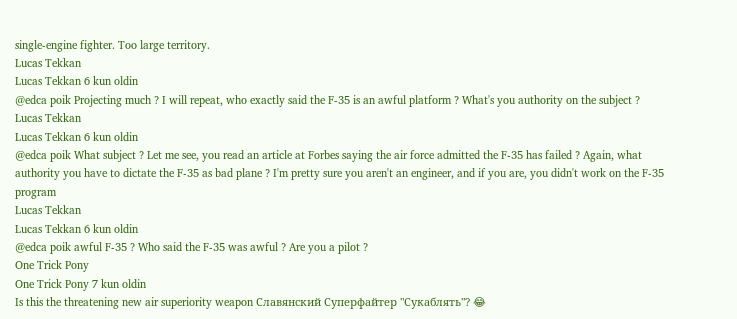single-engine fighter. Too large territory.
Lucas Tekkan
Lucas Tekkan 6 kun oldin
@edca poik Projecting much ? I will repeat, who exactly said the F-35 is an awful platform ? What's you authority on the subject ?
Lucas Tekkan
Lucas Tekkan 6 kun oldin
@edca poik What subject ? Let me see, you read an article at Forbes saying the air force admitted the F-35 has failed ? Again, what authority you have to dictate the F-35 as bad plane ? I'm pretty sure you aren't an engineer, and if you are, you didn't work on the F-35 program
Lucas Tekkan
Lucas Tekkan 6 kun oldin
@edca poik awful F-35 ? Who said the F-35 was awful ? Are you a pilot ?
One Trick Pony
One Trick Pony 7 kun oldin
Is this the threatening new air superiority weapon Славянский Суперфайтер "Сукаблять"? 😂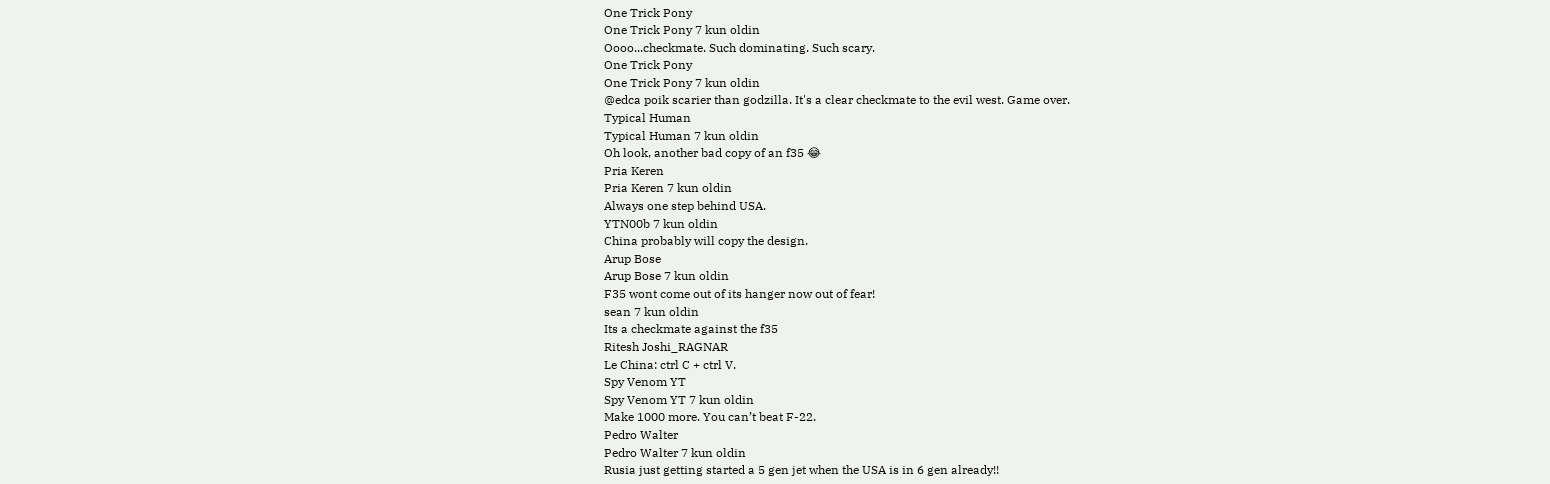One Trick Pony
One Trick Pony 7 kun oldin
Oooo...checkmate. Such dominating. Such scary.
One Trick Pony
One Trick Pony 7 kun oldin
@edca poik scarier than godzilla. It's a clear checkmate to the evil west. Game over.
Typical Human
Typical Human 7 kun oldin
Oh look, another bad copy of an f35 😂
Pria Keren
Pria Keren 7 kun oldin
Always one step behind USA.
YTN00b 7 kun oldin
China probably will copy the design.
Arup Bose
Arup Bose 7 kun oldin
F35 wont come out of its hanger now out of fear!
sean 7 kun oldin
Its a checkmate against the f35
Ritesh Joshi_RAGNAR
Le China: ctrl C + ctrl V.
Spy Venom YT
Spy Venom YT 7 kun oldin
Make 1000 more. You can’t beat F-22.
Pedro Walter
Pedro Walter 7 kun oldin
Rusia just getting started a 5 gen jet when the USA is in 6 gen already!!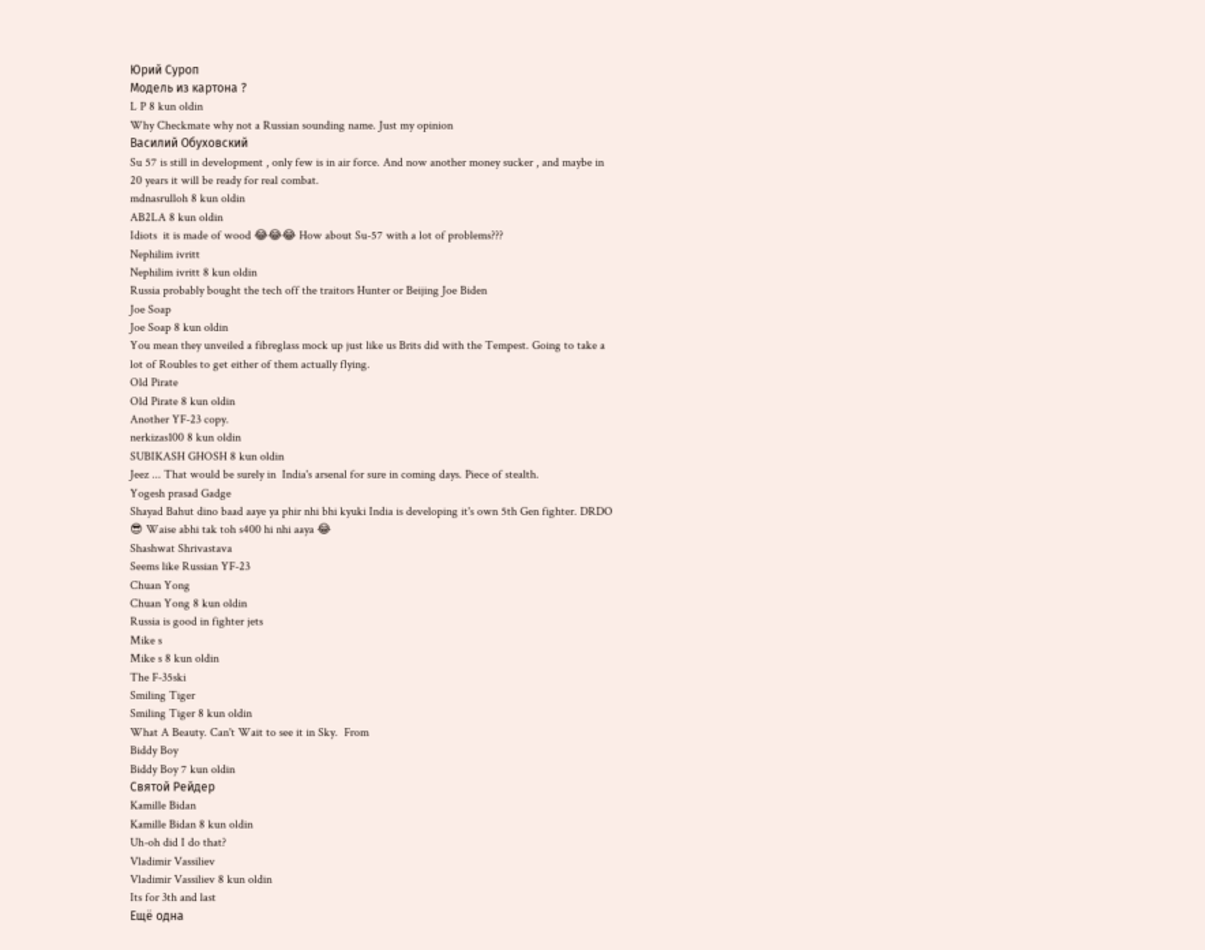Юрий Суроп
Модель из картона ?
L P 8 kun oldin
Why Checkmate why not a Russian sounding name. Just my opinion
Василий Обуховский
Su 57 is still in development , only few is in air force. And now another money sucker , and maybe in 20 years it will be ready for real combat.
mdnasrulloh 8 kun oldin
AB2LA 8 kun oldin
Idiots  it is made of wood 😂😂😂 How about Su-57 with a lot of problems???
Nephilim ivritt
Nephilim ivritt 8 kun oldin
Russia probably bought the tech off the traitors Hunter or Beijing Joe Biden
Joe Soap
Joe Soap 8 kun oldin
You mean they unveiled a fibreglass mock up just like us Brits did with the Tempest. Going to take a lot of Roubles to get either of them actually flying.
Old Pirate
Old Pirate 8 kun oldin
Another YF-23 copy.
nerkizas100 8 kun oldin
SUBIKASH GHOSH 8 kun oldin
Jeez ... That would be surely in  India's arsenal for sure in coming days. Piece of stealth.
Yogesh prasad Gadge
Shayad Bahut dino baad aaye ya phir nhi bhi kyuki India is developing it's own 5th Gen fighter. DRDO 😎 Waise abhi tak toh s400 hi nhi aaya 😂
Shashwat Shrivastava
Seems like Russian YF-23
Chuan Yong
Chuan Yong 8 kun oldin
Russia is good in fighter jets
Mike s
Mike s 8 kun oldin
The F-35ski
Smiling Tiger
Smiling Tiger 8 kun oldin
What A Beauty. Can't Wait to see it in Sky.  From
Biddy Boy
Biddy Boy 7 kun oldin
Святой Рейдер
Kamille Bidan
Kamille Bidan 8 kun oldin
Uh-oh did I do that?
Vladimir Vassiliev
Vladimir Vassiliev 8 kun oldin
Its for 3th and last
Ещё одна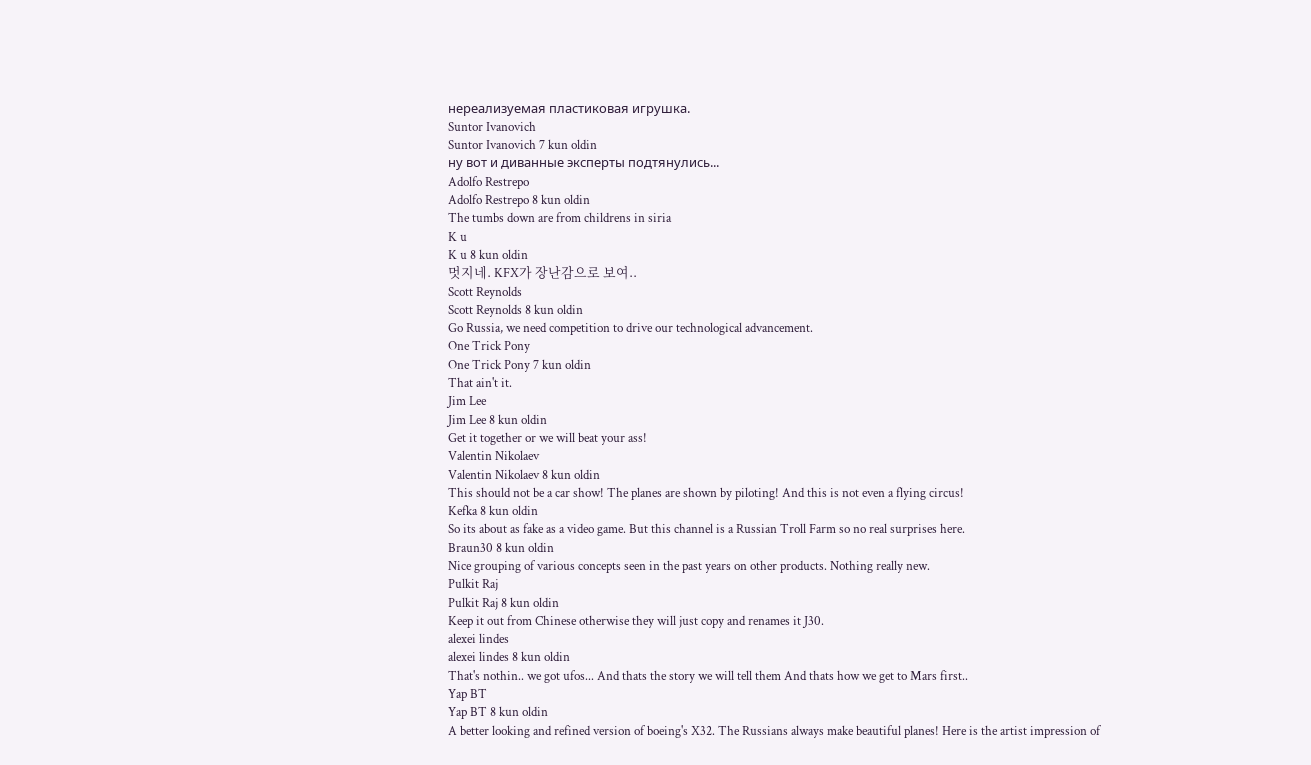нереализуемая пластиковая игрушка.
Suntor Ivanovich
Suntor Ivanovich 7 kun oldin
ну вот и диванные эксперты подтянулись...
Adolfo Restrepo
Adolfo Restrepo 8 kun oldin
The tumbs down are from childrens in siria
K u
K u 8 kun oldin
멋지네. KFX가 장난감으로 보여..
Scott Reynolds
Scott Reynolds 8 kun oldin
Go Russia, we need competition to drive our technological advancement.
One Trick Pony
One Trick Pony 7 kun oldin
That ain't it.
Jim Lee
Jim Lee 8 kun oldin
Get it together or we will beat your ass!
Valentin Nikolaev
Valentin Nikolaev 8 kun oldin
This should not be a car show! The planes are shown by piloting! And this is not even a flying circus!
Kefka 8 kun oldin
So its about as fake as a video game. But this channel is a Russian Troll Farm so no real surprises here.
Braun30 8 kun oldin
Nice grouping of various concepts seen in the past years on other products. Nothing really new.
Pulkit Raj
Pulkit Raj 8 kun oldin
Keep it out from Chinese otherwise they will just copy and renames it J30.
alexei lindes
alexei lindes 8 kun oldin
That's nothin.. we got ufos... And thats the story we will tell them And thats how we get to Mars first..
Yap BT
Yap BT 8 kun oldin
A better looking and refined version of boeing's X32. The Russians always make beautiful planes! Here is the artist impression of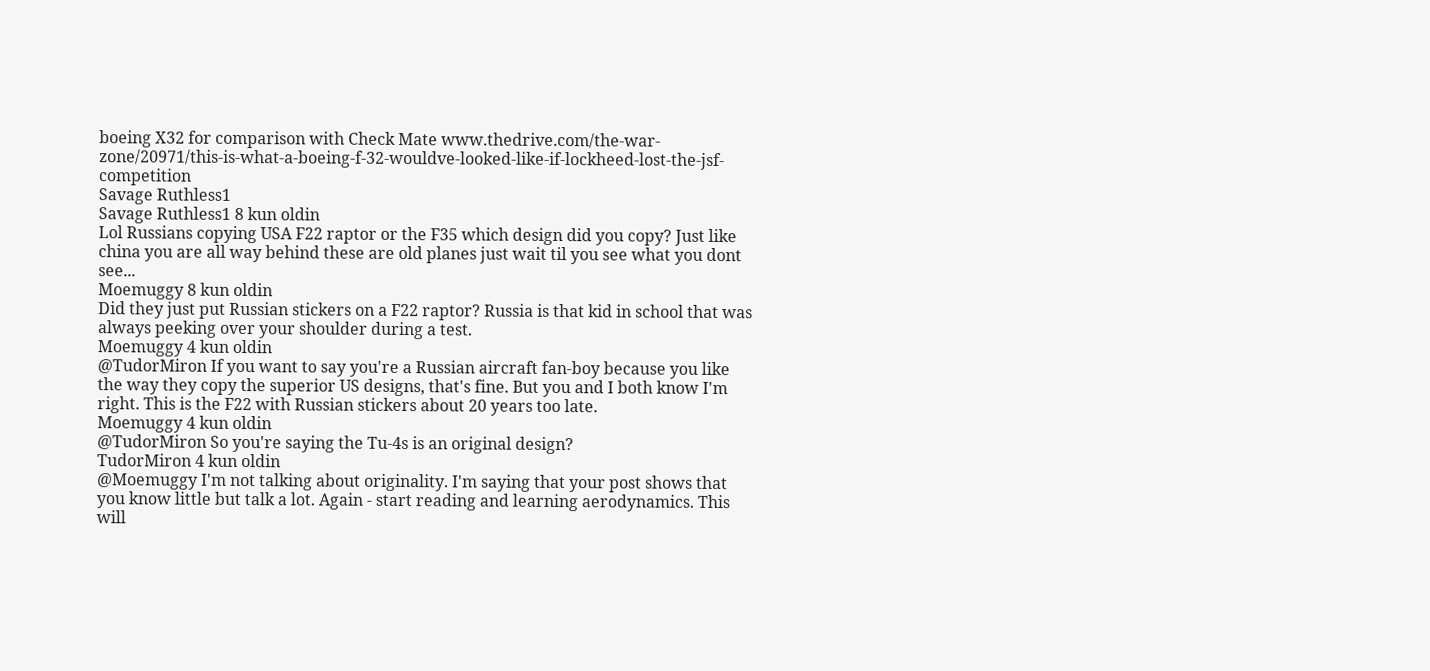boeing X32 for comparison with Check Mate www.thedrive.com/the-war-zone/20971/this-is-what-a-boeing-f-32-wouldve-looked-like-if-lockheed-lost-the-jsf-competition
Savage Ruthless1
Savage Ruthless1 8 kun oldin
Lol Russians copying USA F22 raptor or the F35 which design did you copy? Just like china you are all way behind these are old planes just wait til you see what you dont see...
Moemuggy 8 kun oldin
Did they just put Russian stickers on a F22 raptor? Russia is that kid in school that was always peeking over your shoulder during a test.
Moemuggy 4 kun oldin
@TudorMiron If you want to say you're a Russian aircraft fan-boy because you like the way they copy the superior US designs, that's fine. But you and I both know I'm right. This is the F22 with Russian stickers about 20 years too late.
Moemuggy 4 kun oldin
@TudorMiron So you're saying the Tu-4s is an original design?
TudorMiron 4 kun oldin
@Moemuggy I'm not talking about originality. I'm saying that your post shows that you know little but talk a lot. Again - start reading and learning aerodynamics. This will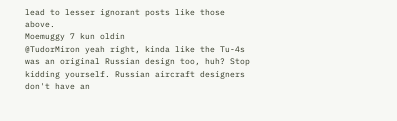lead to lesser ignorant posts like those above.
Moemuggy 7 kun oldin
@TudorMiron yeah right, kinda like the Tu-4s was an original Russian design too, huh? Stop kidding yourself. Russian aircraft designers don't have an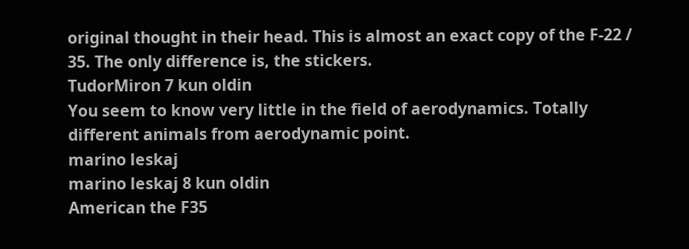original thought in their head. This is almost an exact copy of the F-22 / 35. The only difference is, the stickers.
TudorMiron 7 kun oldin
You seem to know very little in the field of aerodynamics. Totally different animals from aerodynamic point.
marino leskaj
marino leskaj 8 kun oldin
American the F35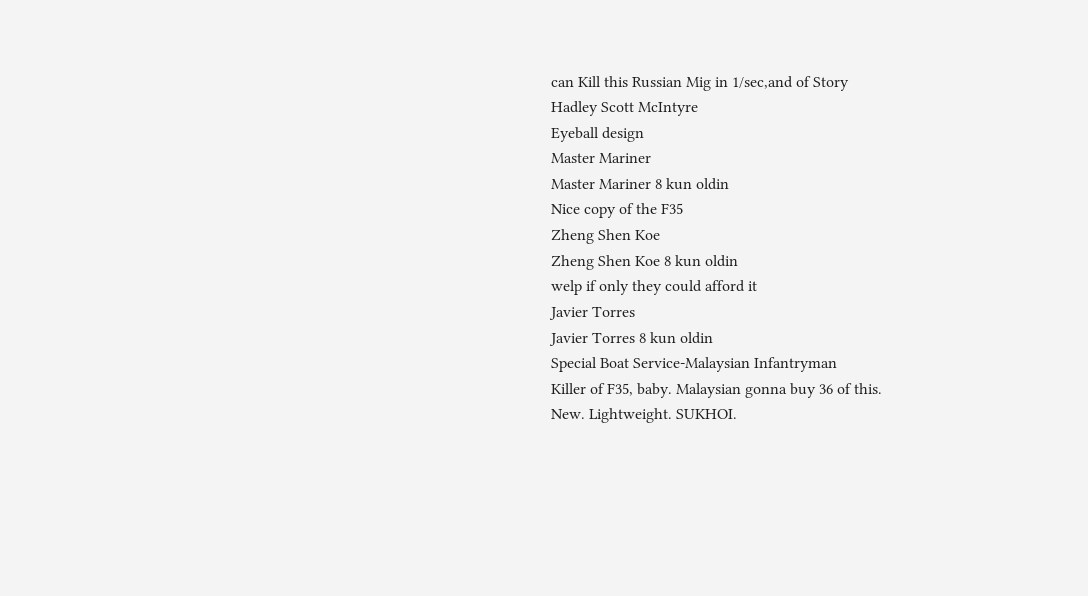can Kill this Russian Mig in 1/sec,and of Story
Hadley Scott McIntyre
Eyeball design
Master Mariner
Master Mariner 8 kun oldin
Nice copy of the F35
Zheng Shen Koe
Zheng Shen Koe 8 kun oldin
welp if only they could afford it
Javier Torres
Javier Torres 8 kun oldin
Special Boat Service-Malaysian Infantryman
Killer of F35, baby. Malaysian gonna buy 36 of this.
New. Lightweight. SUKHOI.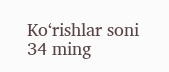Ko‘rishlar soni 34 ming